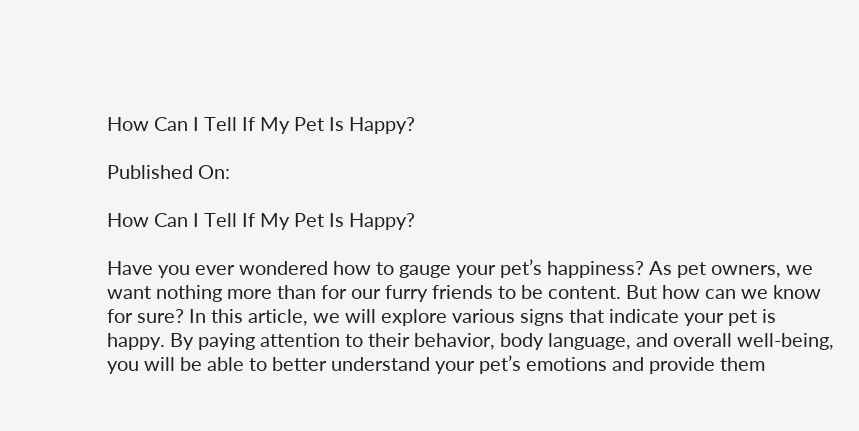How Can I Tell If My Pet Is Happy?

Published On:

How Can I Tell If My Pet Is Happy?

Have you ever wondered how to gauge your pet’s happiness? As pet owners, we want nothing more than for our furry friends to be content. But how can we know for sure? In this article, we will explore various signs that indicate your pet is happy. By paying attention to their behavior, body language, and overall well-being, you will be able to better understand your pet’s emotions and provide them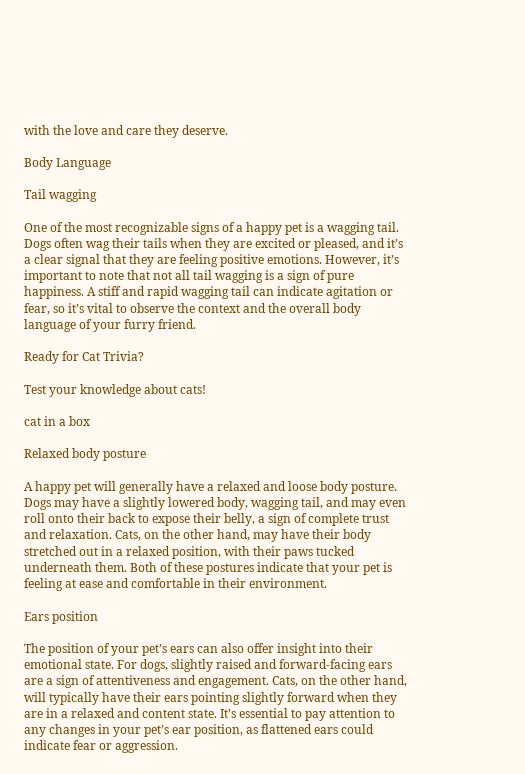with the love and care they deserve.

Body Language

Tail wagging

One of the most recognizable signs of a happy pet is a wagging tail. Dogs often wag their tails when they are excited or pleased, and it’s a clear signal that they are feeling positive emotions. However, it’s important to note that not all tail wagging is a sign of pure happiness. A stiff and rapid wagging tail can indicate agitation or fear, so it’s vital to observe the context and the overall body language of your furry friend.

Ready for Cat Trivia?

Test your knowledge about cats!

cat in a box

Relaxed body posture

A happy pet will generally have a relaxed and loose body posture. Dogs may have a slightly lowered body, wagging tail, and may even roll onto their back to expose their belly, a sign of complete trust and relaxation. Cats, on the other hand, may have their body stretched out in a relaxed position, with their paws tucked underneath them. Both of these postures indicate that your pet is feeling at ease and comfortable in their environment.

Ears position

The position of your pet’s ears can also offer insight into their emotional state. For dogs, slightly raised and forward-facing ears are a sign of attentiveness and engagement. Cats, on the other hand, will typically have their ears pointing slightly forward when they are in a relaxed and content state. It’s essential to pay attention to any changes in your pet’s ear position, as flattened ears could indicate fear or aggression.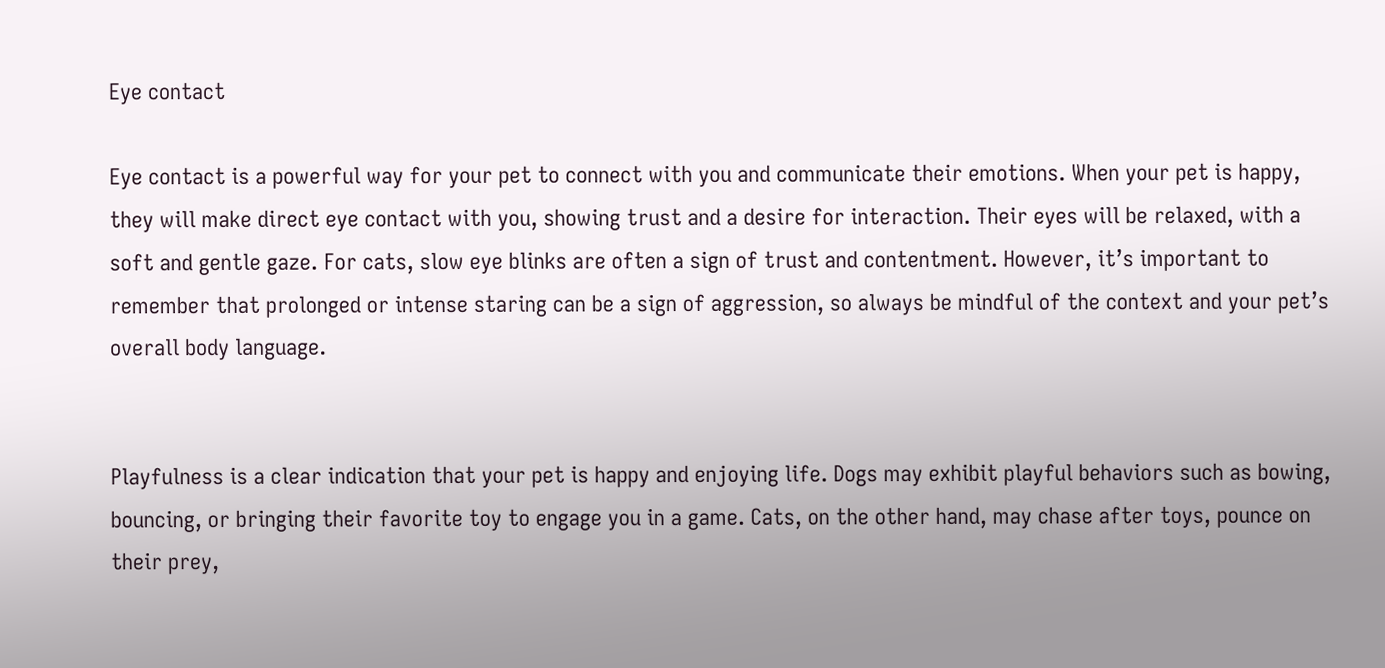Eye contact

Eye contact is a powerful way for your pet to connect with you and communicate their emotions. When your pet is happy, they will make direct eye contact with you, showing trust and a desire for interaction. Their eyes will be relaxed, with a soft and gentle gaze. For cats, slow eye blinks are often a sign of trust and contentment. However, it’s important to remember that prolonged or intense staring can be a sign of aggression, so always be mindful of the context and your pet’s overall body language.


Playfulness is a clear indication that your pet is happy and enjoying life. Dogs may exhibit playful behaviors such as bowing, bouncing, or bringing their favorite toy to engage you in a game. Cats, on the other hand, may chase after toys, pounce on their prey,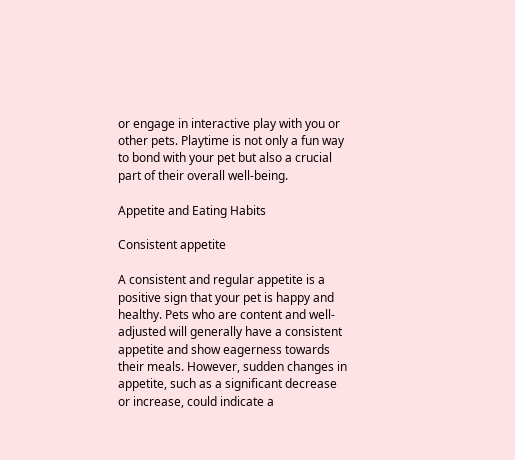or engage in interactive play with you or other pets. Playtime is not only a fun way to bond with your pet but also a crucial part of their overall well-being.

Appetite and Eating Habits

Consistent appetite

A consistent and regular appetite is a positive sign that your pet is happy and healthy. Pets who are content and well-adjusted will generally have a consistent appetite and show eagerness towards their meals. However, sudden changes in appetite, such as a significant decrease or increase, could indicate a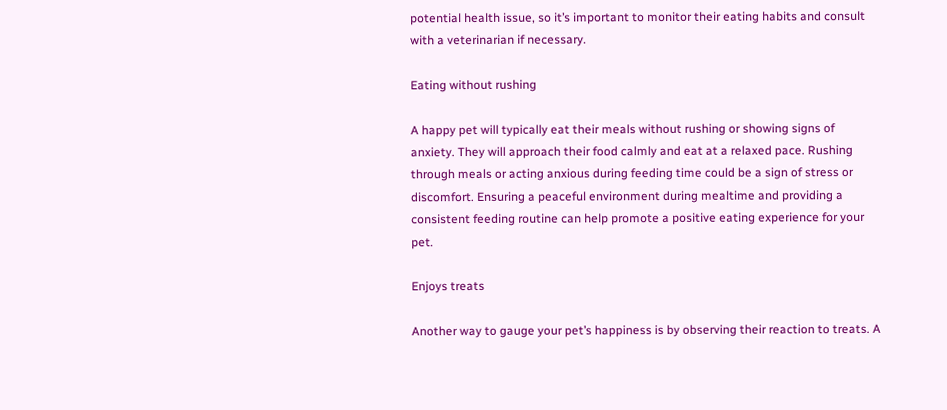potential health issue, so it’s important to monitor their eating habits and consult with a veterinarian if necessary.

Eating without rushing

A happy pet will typically eat their meals without rushing or showing signs of anxiety. They will approach their food calmly and eat at a relaxed pace. Rushing through meals or acting anxious during feeding time could be a sign of stress or discomfort. Ensuring a peaceful environment during mealtime and providing a consistent feeding routine can help promote a positive eating experience for your pet.

Enjoys treats

Another way to gauge your pet’s happiness is by observing their reaction to treats. A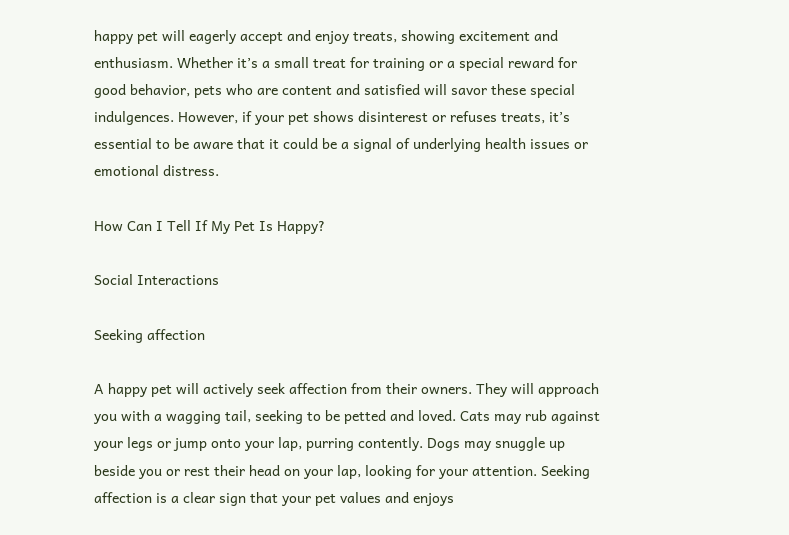happy pet will eagerly accept and enjoy treats, showing excitement and enthusiasm. Whether it’s a small treat for training or a special reward for good behavior, pets who are content and satisfied will savor these special indulgences. However, if your pet shows disinterest or refuses treats, it’s essential to be aware that it could be a signal of underlying health issues or emotional distress.

How Can I Tell If My Pet Is Happy?

Social Interactions

Seeking affection

A happy pet will actively seek affection from their owners. They will approach you with a wagging tail, seeking to be petted and loved. Cats may rub against your legs or jump onto your lap, purring contently. Dogs may snuggle up beside you or rest their head on your lap, looking for your attention. Seeking affection is a clear sign that your pet values and enjoys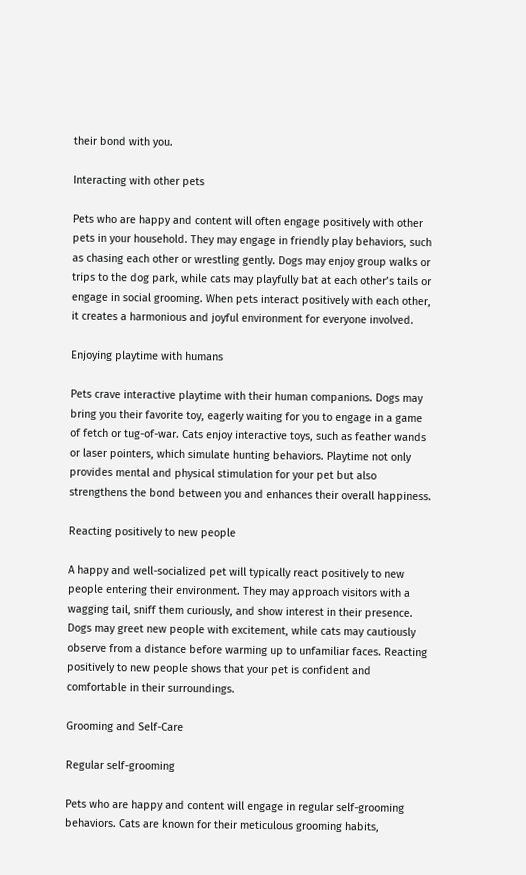their bond with you.

Interacting with other pets

Pets who are happy and content will often engage positively with other pets in your household. They may engage in friendly play behaviors, such as chasing each other or wrestling gently. Dogs may enjoy group walks or trips to the dog park, while cats may playfully bat at each other’s tails or engage in social grooming. When pets interact positively with each other, it creates a harmonious and joyful environment for everyone involved.

Enjoying playtime with humans

Pets crave interactive playtime with their human companions. Dogs may bring you their favorite toy, eagerly waiting for you to engage in a game of fetch or tug-of-war. Cats enjoy interactive toys, such as feather wands or laser pointers, which simulate hunting behaviors. Playtime not only provides mental and physical stimulation for your pet but also strengthens the bond between you and enhances their overall happiness.

Reacting positively to new people

A happy and well-socialized pet will typically react positively to new people entering their environment. They may approach visitors with a wagging tail, sniff them curiously, and show interest in their presence. Dogs may greet new people with excitement, while cats may cautiously observe from a distance before warming up to unfamiliar faces. Reacting positively to new people shows that your pet is confident and comfortable in their surroundings.

Grooming and Self-Care

Regular self-grooming

Pets who are happy and content will engage in regular self-grooming behaviors. Cats are known for their meticulous grooming habits,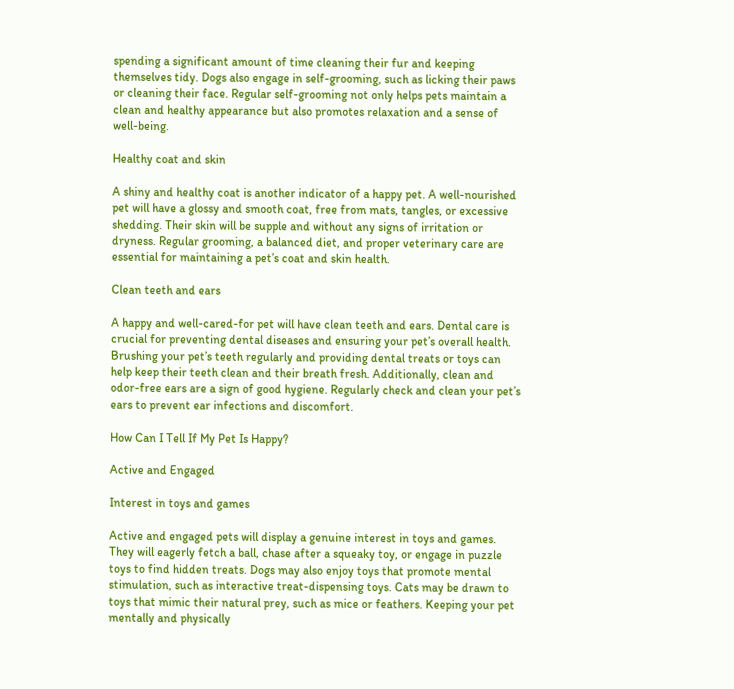spending a significant amount of time cleaning their fur and keeping themselves tidy. Dogs also engage in self-grooming, such as licking their paws or cleaning their face. Regular self-grooming not only helps pets maintain a clean and healthy appearance but also promotes relaxation and a sense of well-being.

Healthy coat and skin

A shiny and healthy coat is another indicator of a happy pet. A well-nourished pet will have a glossy and smooth coat, free from mats, tangles, or excessive shedding. Their skin will be supple and without any signs of irritation or dryness. Regular grooming, a balanced diet, and proper veterinary care are essential for maintaining a pet’s coat and skin health.

Clean teeth and ears

A happy and well-cared-for pet will have clean teeth and ears. Dental care is crucial for preventing dental diseases and ensuring your pet’s overall health. Brushing your pet’s teeth regularly and providing dental treats or toys can help keep their teeth clean and their breath fresh. Additionally, clean and odor-free ears are a sign of good hygiene. Regularly check and clean your pet’s ears to prevent ear infections and discomfort.

How Can I Tell If My Pet Is Happy?

Active and Engaged

Interest in toys and games

Active and engaged pets will display a genuine interest in toys and games. They will eagerly fetch a ball, chase after a squeaky toy, or engage in puzzle toys to find hidden treats. Dogs may also enjoy toys that promote mental stimulation, such as interactive treat-dispensing toys. Cats may be drawn to toys that mimic their natural prey, such as mice or feathers. Keeping your pet mentally and physically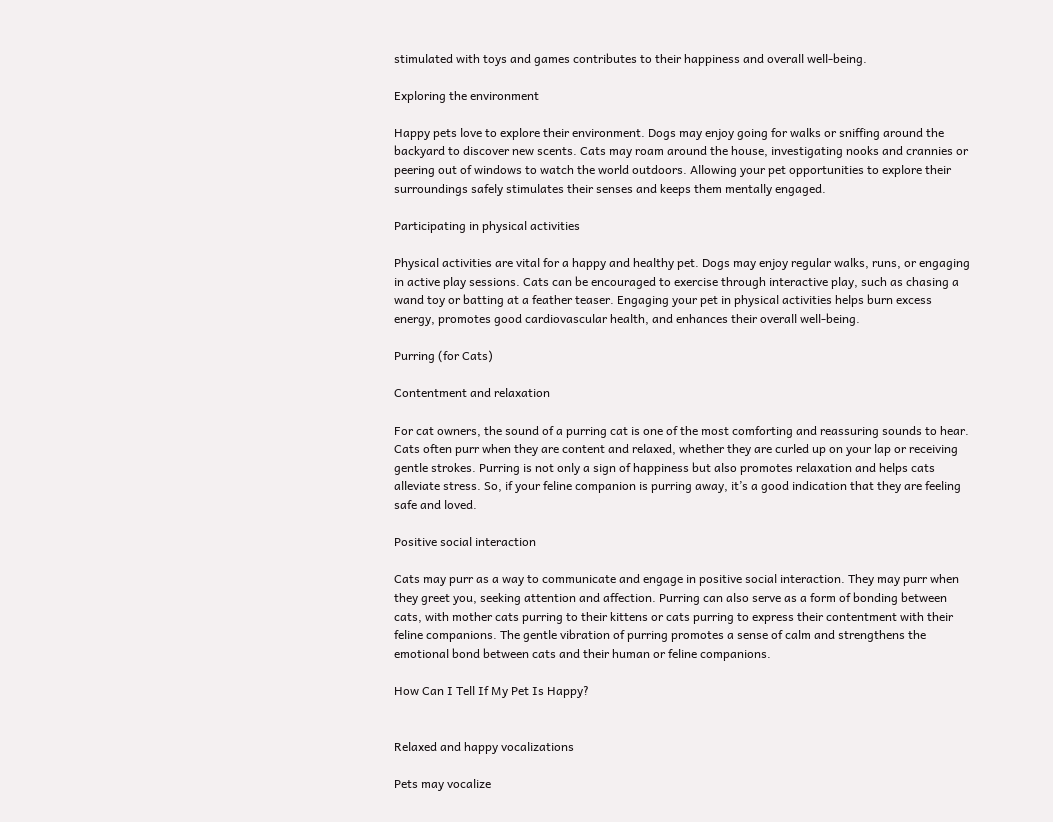stimulated with toys and games contributes to their happiness and overall well-being.

Exploring the environment

Happy pets love to explore their environment. Dogs may enjoy going for walks or sniffing around the backyard to discover new scents. Cats may roam around the house, investigating nooks and crannies or peering out of windows to watch the world outdoors. Allowing your pet opportunities to explore their surroundings safely stimulates their senses and keeps them mentally engaged.

Participating in physical activities

Physical activities are vital for a happy and healthy pet. Dogs may enjoy regular walks, runs, or engaging in active play sessions. Cats can be encouraged to exercise through interactive play, such as chasing a wand toy or batting at a feather teaser. Engaging your pet in physical activities helps burn excess energy, promotes good cardiovascular health, and enhances their overall well-being.

Purring (for Cats)

Contentment and relaxation

For cat owners, the sound of a purring cat is one of the most comforting and reassuring sounds to hear. Cats often purr when they are content and relaxed, whether they are curled up on your lap or receiving gentle strokes. Purring is not only a sign of happiness but also promotes relaxation and helps cats alleviate stress. So, if your feline companion is purring away, it’s a good indication that they are feeling safe and loved.

Positive social interaction

Cats may purr as a way to communicate and engage in positive social interaction. They may purr when they greet you, seeking attention and affection. Purring can also serve as a form of bonding between cats, with mother cats purring to their kittens or cats purring to express their contentment with their feline companions. The gentle vibration of purring promotes a sense of calm and strengthens the emotional bond between cats and their human or feline companions.

How Can I Tell If My Pet Is Happy?


Relaxed and happy vocalizations

Pets may vocalize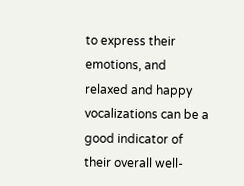to express their emotions, and relaxed and happy vocalizations can be a good indicator of their overall well-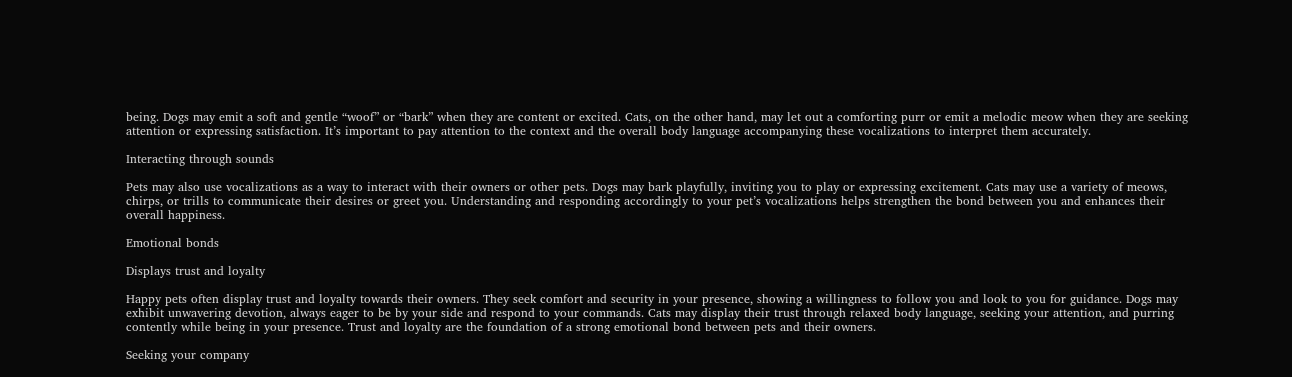being. Dogs may emit a soft and gentle “woof” or “bark” when they are content or excited. Cats, on the other hand, may let out a comforting purr or emit a melodic meow when they are seeking attention or expressing satisfaction. It’s important to pay attention to the context and the overall body language accompanying these vocalizations to interpret them accurately.

Interacting through sounds

Pets may also use vocalizations as a way to interact with their owners or other pets. Dogs may bark playfully, inviting you to play or expressing excitement. Cats may use a variety of meows, chirps, or trills to communicate their desires or greet you. Understanding and responding accordingly to your pet’s vocalizations helps strengthen the bond between you and enhances their overall happiness.

Emotional bonds

Displays trust and loyalty

Happy pets often display trust and loyalty towards their owners. They seek comfort and security in your presence, showing a willingness to follow you and look to you for guidance. Dogs may exhibit unwavering devotion, always eager to be by your side and respond to your commands. Cats may display their trust through relaxed body language, seeking your attention, and purring contently while being in your presence. Trust and loyalty are the foundation of a strong emotional bond between pets and their owners.

Seeking your company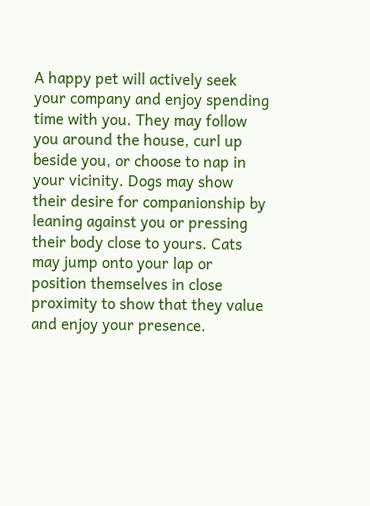A happy pet will actively seek your company and enjoy spending time with you. They may follow you around the house, curl up beside you, or choose to nap in your vicinity. Dogs may show their desire for companionship by leaning against you or pressing their body close to yours. Cats may jump onto your lap or position themselves in close proximity to show that they value and enjoy your presence.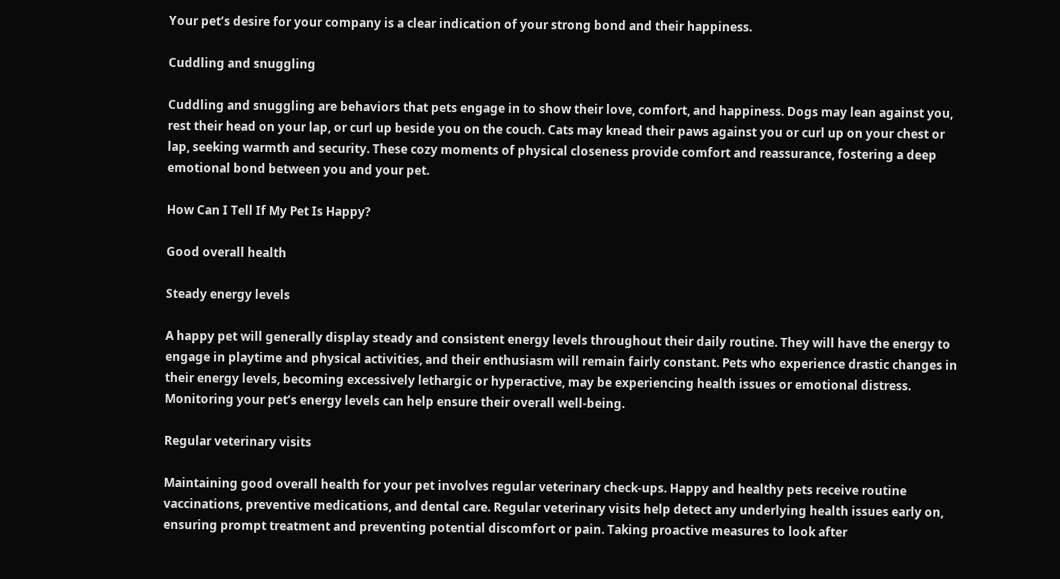Your pet’s desire for your company is a clear indication of your strong bond and their happiness.

Cuddling and snuggling

Cuddling and snuggling are behaviors that pets engage in to show their love, comfort, and happiness. Dogs may lean against you, rest their head on your lap, or curl up beside you on the couch. Cats may knead their paws against you or curl up on your chest or lap, seeking warmth and security. These cozy moments of physical closeness provide comfort and reassurance, fostering a deep emotional bond between you and your pet.

How Can I Tell If My Pet Is Happy?

Good overall health

Steady energy levels

A happy pet will generally display steady and consistent energy levels throughout their daily routine. They will have the energy to engage in playtime and physical activities, and their enthusiasm will remain fairly constant. Pets who experience drastic changes in their energy levels, becoming excessively lethargic or hyperactive, may be experiencing health issues or emotional distress. Monitoring your pet’s energy levels can help ensure their overall well-being.

Regular veterinary visits

Maintaining good overall health for your pet involves regular veterinary check-ups. Happy and healthy pets receive routine vaccinations, preventive medications, and dental care. Regular veterinary visits help detect any underlying health issues early on, ensuring prompt treatment and preventing potential discomfort or pain. Taking proactive measures to look after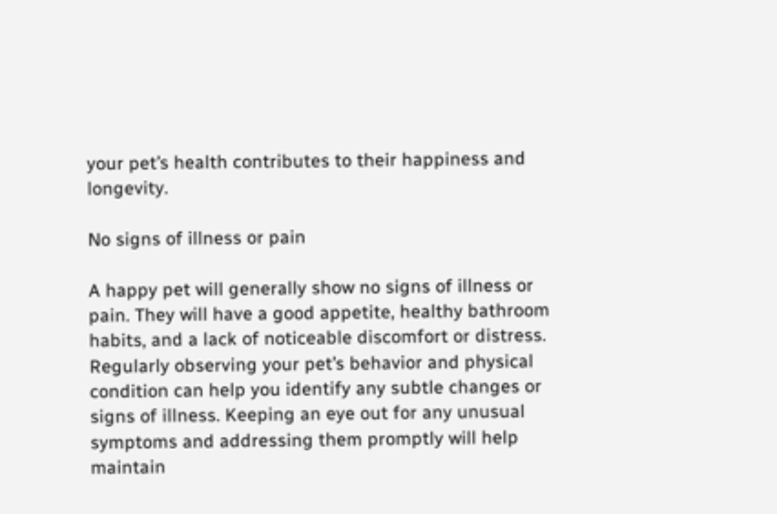your pet’s health contributes to their happiness and longevity.

No signs of illness or pain

A happy pet will generally show no signs of illness or pain. They will have a good appetite, healthy bathroom habits, and a lack of noticeable discomfort or distress. Regularly observing your pet’s behavior and physical condition can help you identify any subtle changes or signs of illness. Keeping an eye out for any unusual symptoms and addressing them promptly will help maintain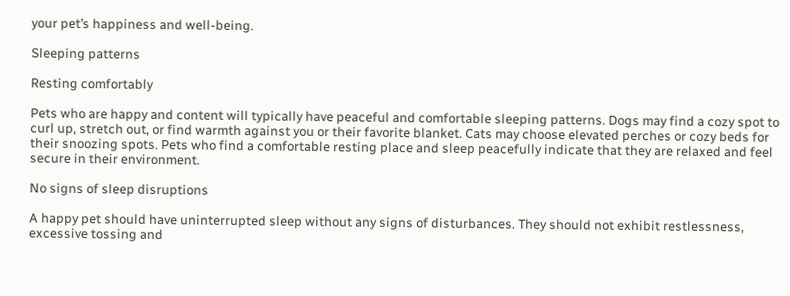your pet’s happiness and well-being.

Sleeping patterns

Resting comfortably

Pets who are happy and content will typically have peaceful and comfortable sleeping patterns. Dogs may find a cozy spot to curl up, stretch out, or find warmth against you or their favorite blanket. Cats may choose elevated perches or cozy beds for their snoozing spots. Pets who find a comfortable resting place and sleep peacefully indicate that they are relaxed and feel secure in their environment.

No signs of sleep disruptions

A happy pet should have uninterrupted sleep without any signs of disturbances. They should not exhibit restlessness, excessive tossing and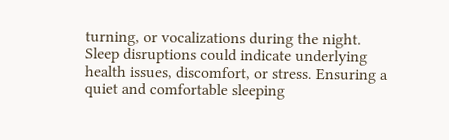turning, or vocalizations during the night. Sleep disruptions could indicate underlying health issues, discomfort, or stress. Ensuring a quiet and comfortable sleeping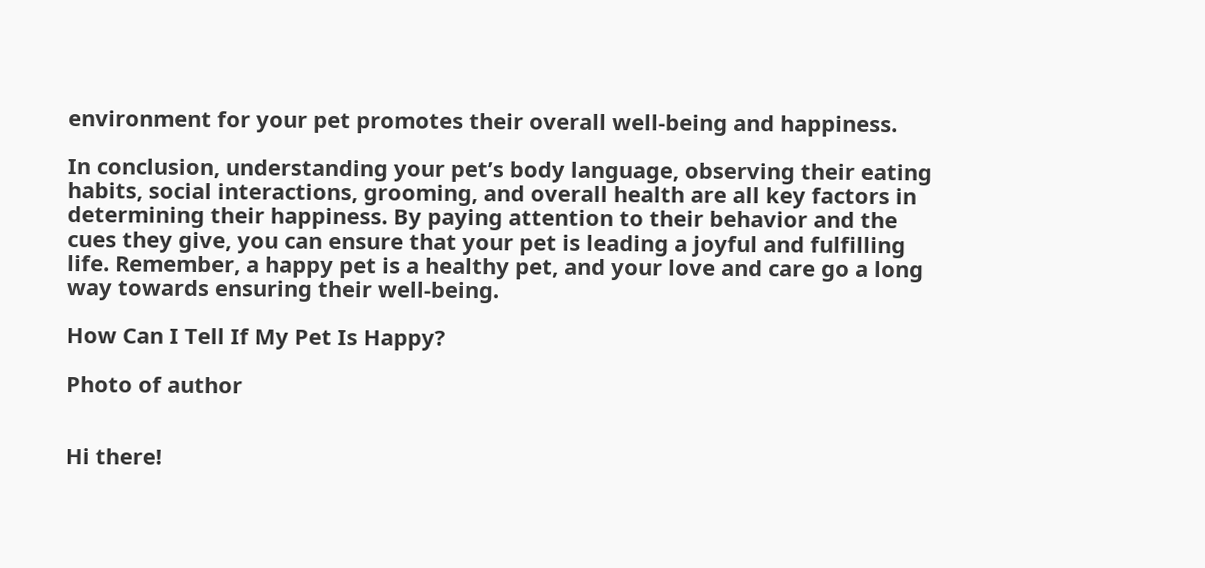environment for your pet promotes their overall well-being and happiness.

In conclusion, understanding your pet’s body language, observing their eating habits, social interactions, grooming, and overall health are all key factors in determining their happiness. By paying attention to their behavior and the cues they give, you can ensure that your pet is leading a joyful and fulfilling life. Remember, a happy pet is a healthy pet, and your love and care go a long way towards ensuring their well-being.

How Can I Tell If My Pet Is Happy?

Photo of author


Hi there!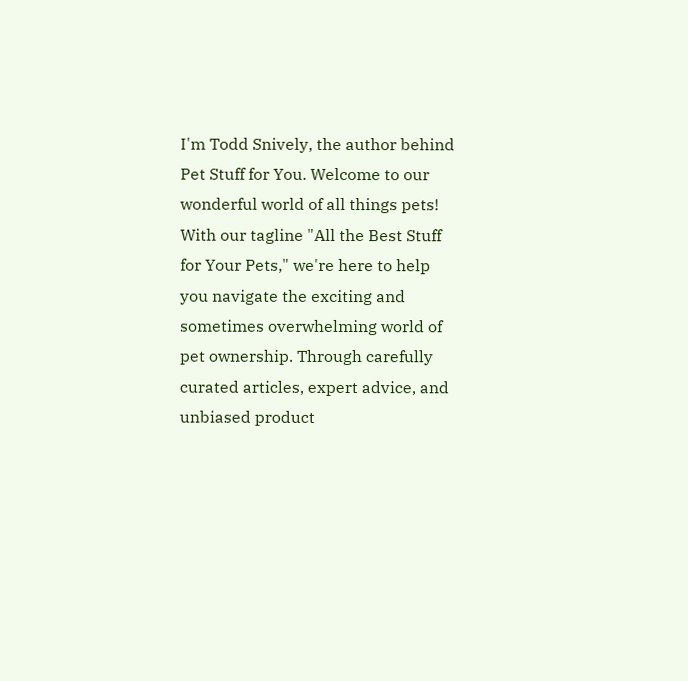I'm Todd Snively, the author behind Pet Stuff for You. Welcome to our wonderful world of all things pets! With our tagline "All the Best Stuff for Your Pets," we're here to help you navigate the exciting and sometimes overwhelming world of pet ownership. Through carefully curated articles, expert advice, and unbiased product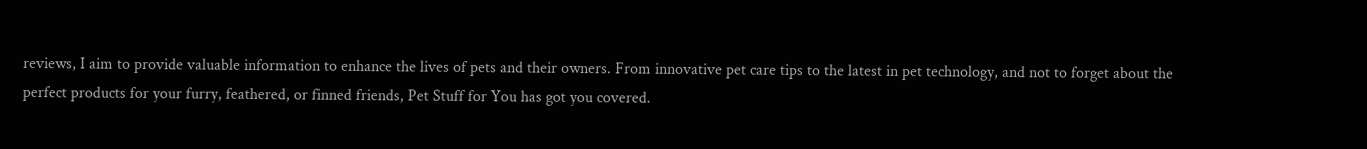reviews, I aim to provide valuable information to enhance the lives of pets and their owners. From innovative pet care tips to the latest in pet technology, and not to forget about the perfect products for your furry, feathered, or finned friends, Pet Stuff for You has got you covered.